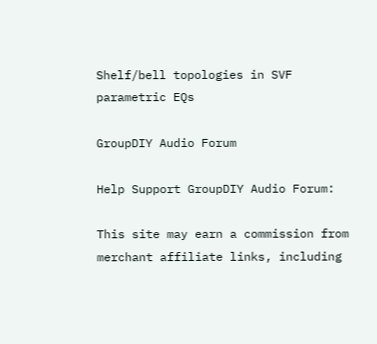Shelf/bell topologies in SVF parametric EQs

GroupDIY Audio Forum

Help Support GroupDIY Audio Forum:

This site may earn a commission from merchant affiliate links, including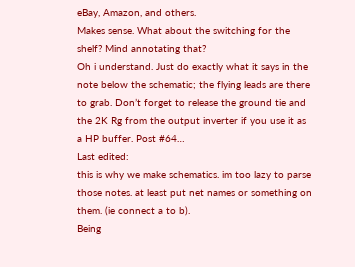eBay, Amazon, and others.
Makes sense. What about the switching for the shelf? Mind annotating that?
Oh i understand. Just do exactly what it says in the note below the schematic; the flying leads are there to grab. Don’t forget to release the ground tie and the 2K Rg from the output inverter if you use it as a HP buffer. Post #64…
Last edited:
this is why we make schematics. im too lazy to parse those notes. at least put net names or something on them. (ie connect a to b).
Being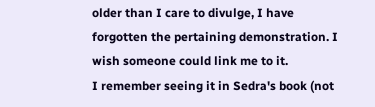older than I care to divulge, I have forgotten the pertaining demonstration. I wish someone could link me to it.
I remember seeing it in Sedra's book (not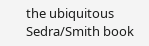the ubiquitous Sedra/Smith book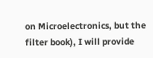on Microelectronics, but the filter book), I will provide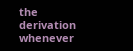the derivation whenever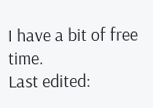I have a bit of free time.
Last edited: